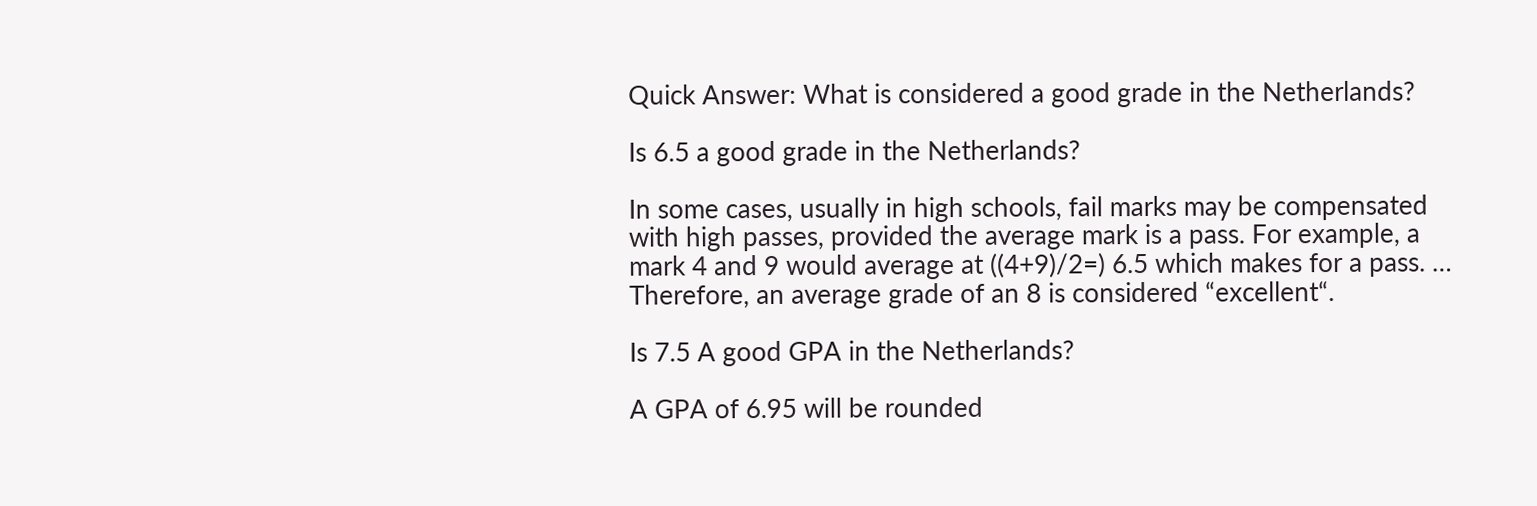Quick Answer: What is considered a good grade in the Netherlands?

Is 6.5 a good grade in the Netherlands?

In some cases, usually in high schools, fail marks may be compensated with high passes, provided the average mark is a pass. For example, a mark 4 and 9 would average at ((4+9)/2=) 6.5 which makes for a pass. … Therefore, an average grade of an 8 is considered “excellent“.

Is 7.5 A good GPA in the Netherlands?

A GPA of 6.95 will be rounded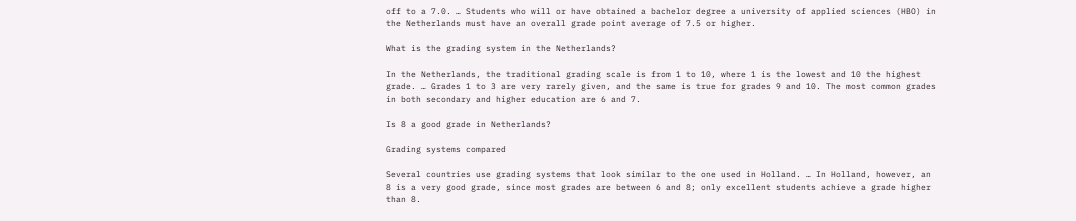off to a 7.0. … Students who will or have obtained a bachelor degree a university of applied sciences (HBO) in the Netherlands must have an overall grade point average of 7.5 or higher.

What is the grading system in the Netherlands?

In the Netherlands, the traditional grading scale is from 1 to 10, where 1 is the lowest and 10 the highest grade. … Grades 1 to 3 are very rarely given, and the same is true for grades 9 and 10. The most common grades in both secondary and higher education are 6 and 7.

Is 8 a good grade in Netherlands?

Grading systems compared

Several countries use grading systems that look similar to the one used in Holland. … In Holland, however, an 8 is a very good grade, since most grades are between 6 and 8; only excellent students achieve a grade higher than 8.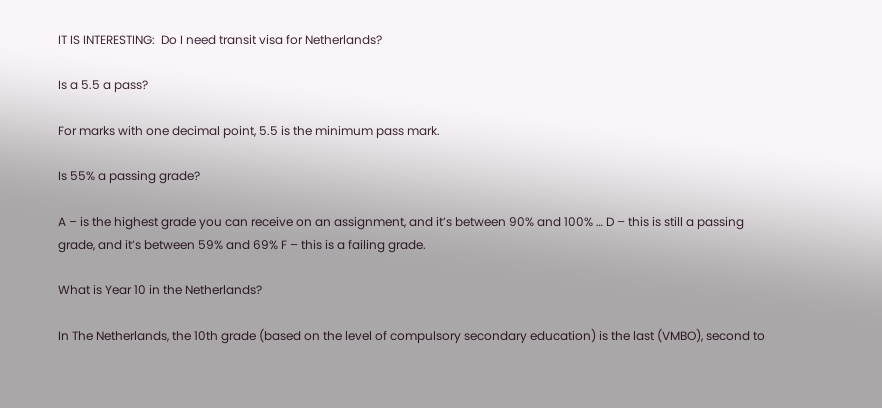IT IS INTERESTING:  Do I need transit visa for Netherlands?

Is a 5.5 a pass?

For marks with one decimal point, 5.5 is the minimum pass mark.

Is 55% a passing grade?

A – is the highest grade you can receive on an assignment, and it’s between 90% and 100% … D – this is still a passing grade, and it’s between 59% and 69% F – this is a failing grade.

What is Year 10 in the Netherlands?

In The Netherlands, the 10th grade (based on the level of compulsory secondary education) is the last (VMBO), second to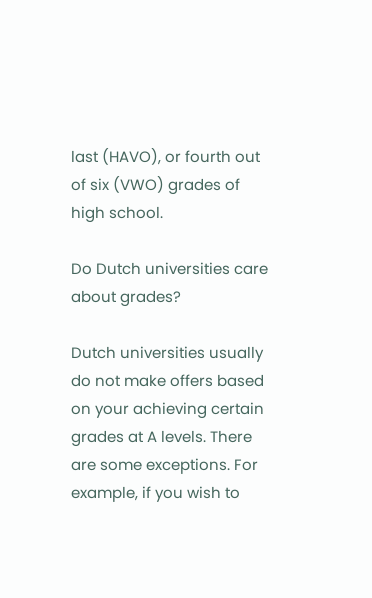last (HAVO), or fourth out of six (VWO) grades of high school.

Do Dutch universities care about grades?

Dutch universities usually do not make offers based on your achieving certain grades at A levels. There are some exceptions. For example, if you wish to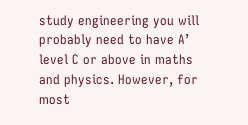study engineering you will probably need to have A’ level C or above in maths and physics. However, for most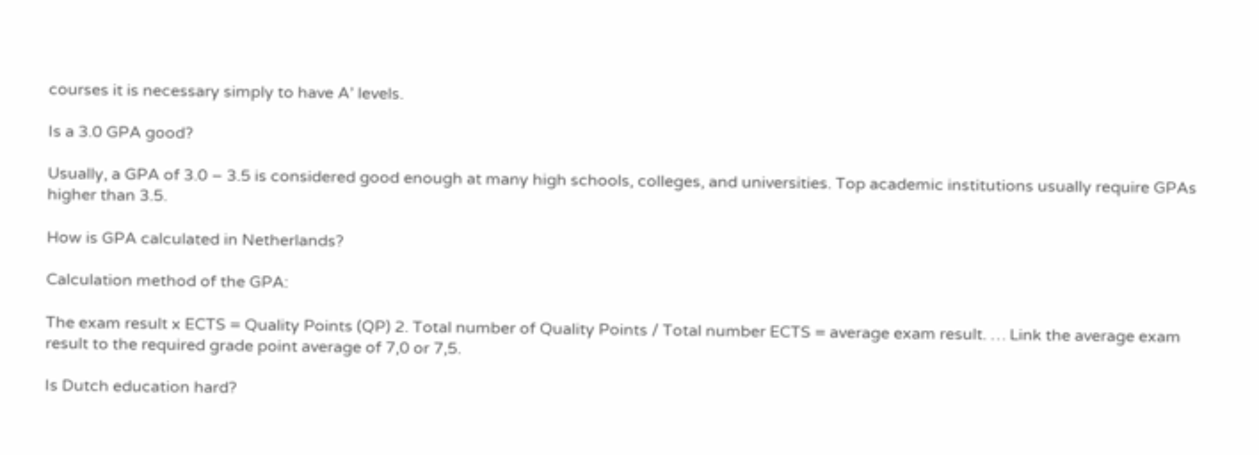courses it is necessary simply to have A’ levels.

Is a 3.0 GPA good?

Usually, a GPA of 3.0 – 3.5 is considered good enough at many high schools, colleges, and universities. Top academic institutions usually require GPAs higher than 3.5.

How is GPA calculated in Netherlands?

Calculation method of the GPA:

The exam result x ECTS = Quality Points (QP) 2. Total number of Quality Points / Total number ECTS = average exam result. … Link the average exam result to the required grade point average of 7,0 or 7,5.

Is Dutch education hard?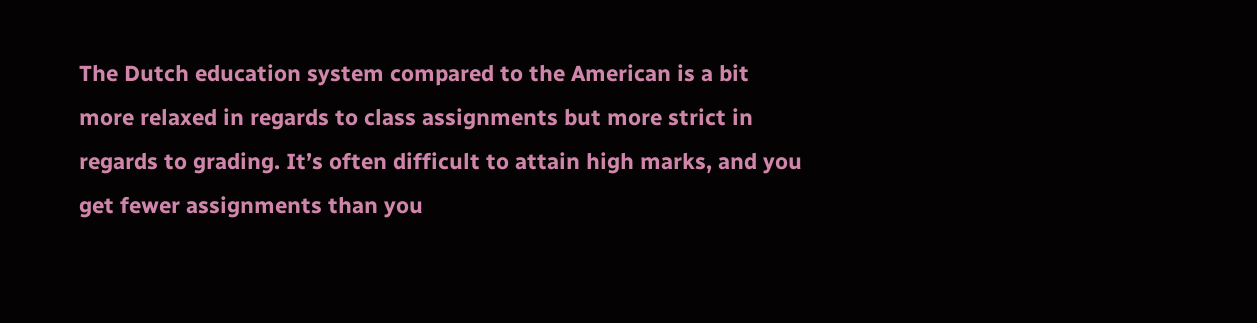The Dutch education system compared to the American is a bit more relaxed in regards to class assignments but more strict in regards to grading. It’s often difficult to attain high marks, and you get fewer assignments than you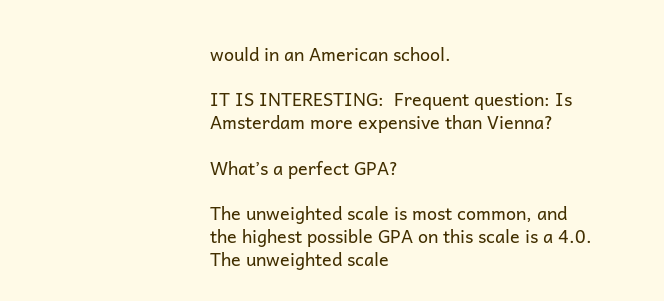would in an American school.

IT IS INTERESTING:  Frequent question: Is Amsterdam more expensive than Vienna?

What’s a perfect GPA?

The unweighted scale is most common, and the highest possible GPA on this scale is a 4.0. The unweighted scale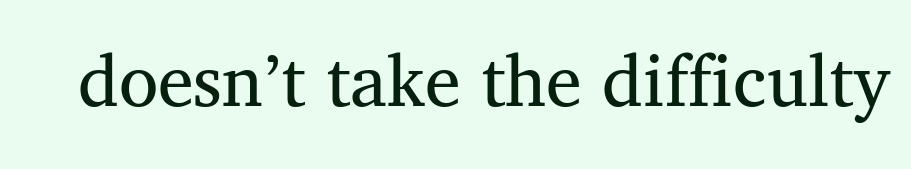doesn’t take the difficulty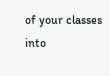of your classes into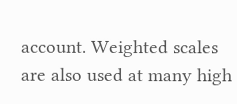account. Weighted scales are also used at many high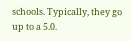schools. Typically, they go up to a 5.0.